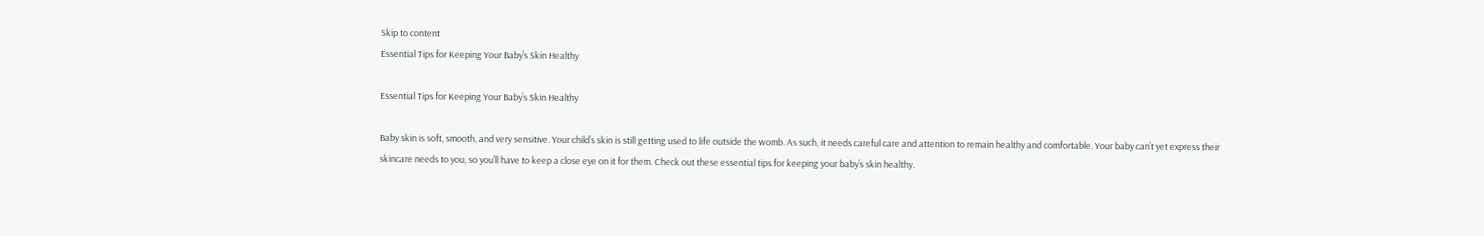Skip to content
Essential Tips for Keeping Your Baby’s Skin Healthy

Essential Tips for Keeping Your Baby’s Skin Healthy

Baby skin is soft, smooth, and very sensitive. Your child’s skin is still getting used to life outside the womb. As such, it needs careful care and attention to remain healthy and comfortable. Your baby can’t yet express their skincare needs to you, so you’ll have to keep a close eye on it for them. Check out these essential tips for keeping your baby’s skin healthy.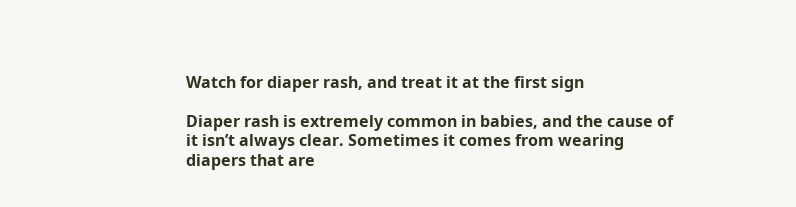Watch for diaper rash, and treat it at the first sign

Diaper rash is extremely common in babies, and the cause of it isn’t always clear. Sometimes it comes from wearing diapers that are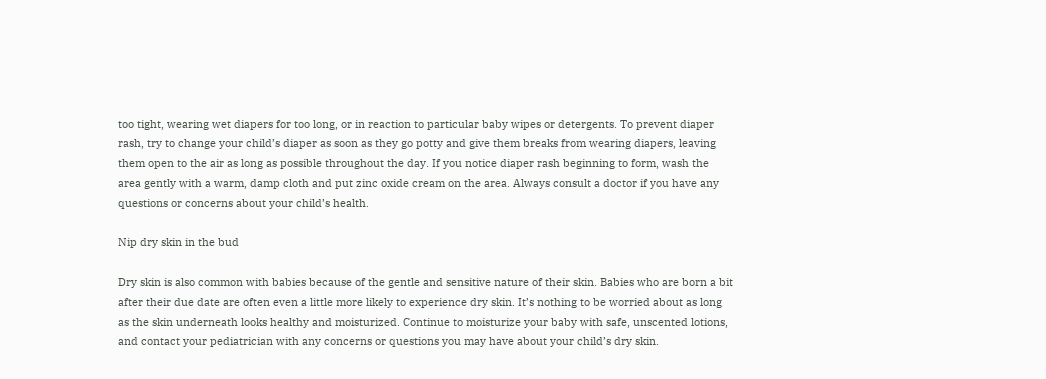too tight, wearing wet diapers for too long, or in reaction to particular baby wipes or detergents. To prevent diaper rash, try to change your child’s diaper as soon as they go potty and give them breaks from wearing diapers, leaving them open to the air as long as possible throughout the day. If you notice diaper rash beginning to form, wash the area gently with a warm, damp cloth and put zinc oxide cream on the area. Always consult a doctor if you have any questions or concerns about your child’s health.

Nip dry skin in the bud

Dry skin is also common with babies because of the gentle and sensitive nature of their skin. Babies who are born a bit after their due date are often even a little more likely to experience dry skin. It’s nothing to be worried about as long as the skin underneath looks healthy and moisturized. Continue to moisturize your baby with safe, unscented lotions, and contact your pediatrician with any concerns or questions you may have about your child’s dry skin.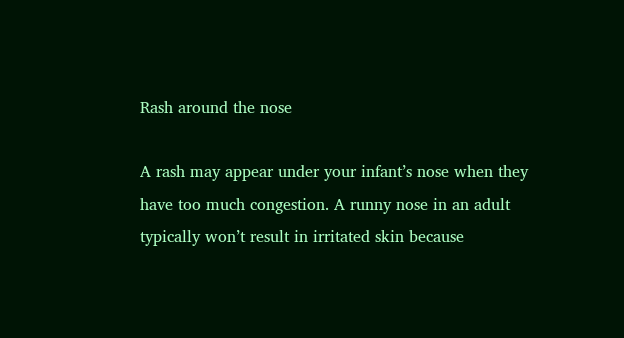Rash around the nose

A rash may appear under your infant’s nose when they have too much congestion. A runny nose in an adult typically won’t result in irritated skin because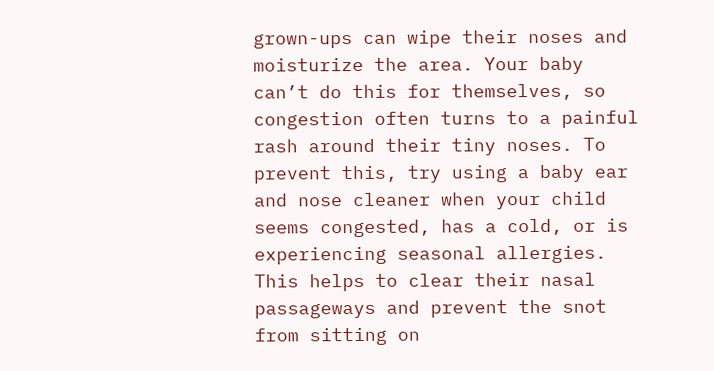grown-ups can wipe their noses and moisturize the area. Your baby can’t do this for themselves, so congestion often turns to a painful rash around their tiny noses. To prevent this, try using a baby ear and nose cleaner when your child seems congested, has a cold, or is experiencing seasonal allergies. This helps to clear their nasal passageways and prevent the snot from sitting on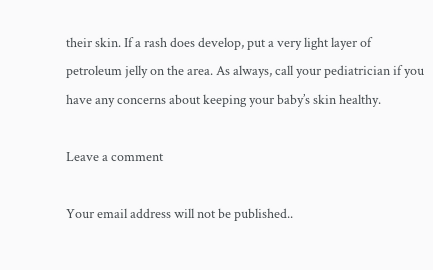their skin. If a rash does develop, put a very light layer of petroleum jelly on the area. As always, call your pediatrician if you have any concerns about keeping your baby’s skin healthy.

Leave a comment

Your email address will not be published..